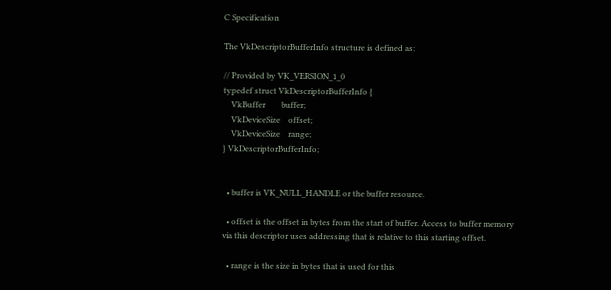C Specification

The VkDescriptorBufferInfo structure is defined as:

// Provided by VK_VERSION_1_0
typedef struct VkDescriptorBufferInfo {
    VkBuffer        buffer;
    VkDeviceSize    offset;
    VkDeviceSize    range;
} VkDescriptorBufferInfo;


  • buffer is VK_NULL_HANDLE or the buffer resource.

  • offset is the offset in bytes from the start of buffer. Access to buffer memory via this descriptor uses addressing that is relative to this starting offset.

  • range is the size in bytes that is used for this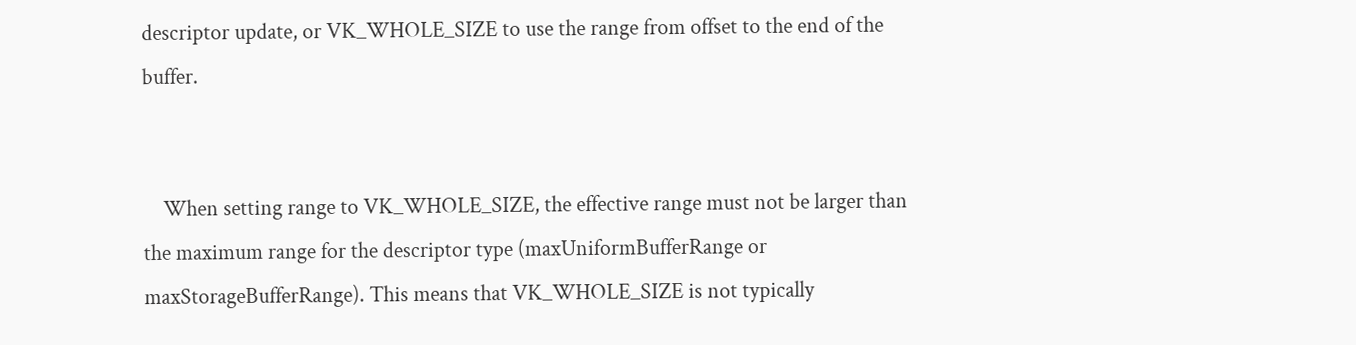descriptor update, or VK_WHOLE_SIZE to use the range from offset to the end of the buffer.


    When setting range to VK_WHOLE_SIZE, the effective range must not be larger than the maximum range for the descriptor type (maxUniformBufferRange or maxStorageBufferRange). This means that VK_WHOLE_SIZE is not typically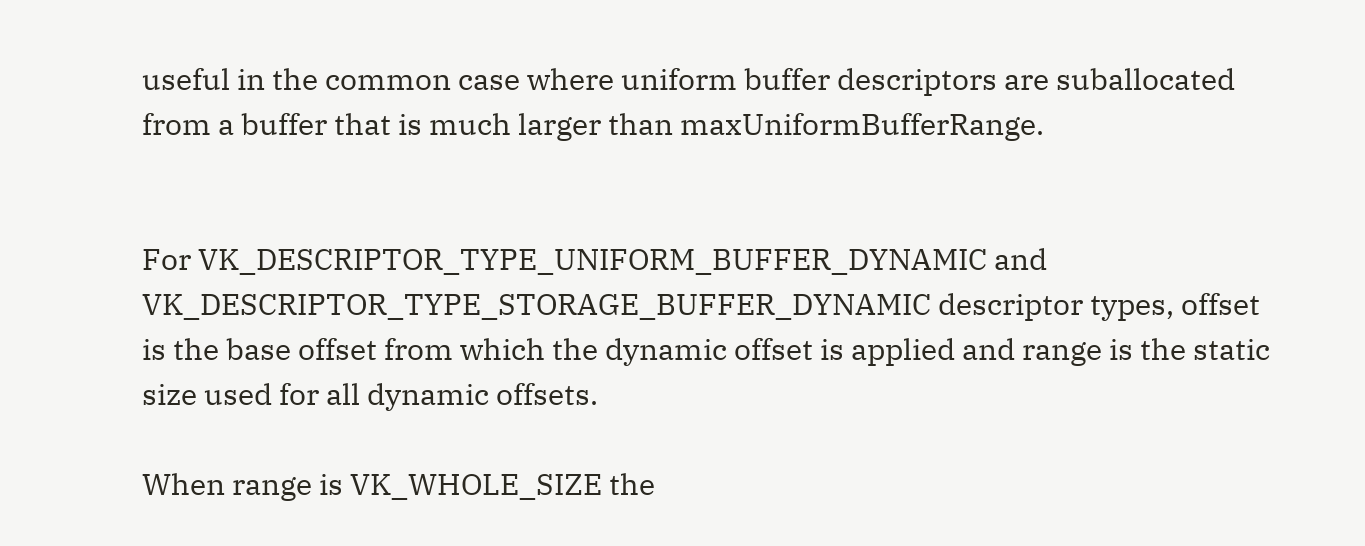useful in the common case where uniform buffer descriptors are suballocated from a buffer that is much larger than maxUniformBufferRange.


For VK_DESCRIPTOR_TYPE_UNIFORM_BUFFER_DYNAMIC and VK_DESCRIPTOR_TYPE_STORAGE_BUFFER_DYNAMIC descriptor types, offset is the base offset from which the dynamic offset is applied and range is the static size used for all dynamic offsets.

When range is VK_WHOLE_SIZE the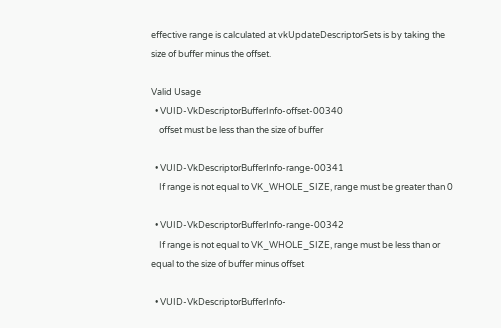effective range is calculated at vkUpdateDescriptorSets is by taking the size of buffer minus the offset.

Valid Usage
  • VUID-VkDescriptorBufferInfo-offset-00340
    offset must be less than the size of buffer

  • VUID-VkDescriptorBufferInfo-range-00341
    If range is not equal to VK_WHOLE_SIZE, range must be greater than 0

  • VUID-VkDescriptorBufferInfo-range-00342
    If range is not equal to VK_WHOLE_SIZE, range must be less than or equal to the size of buffer minus offset

  • VUID-VkDescriptorBufferInfo-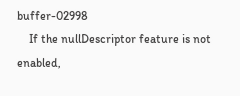buffer-02998
    If the nullDescriptor feature is not enabled,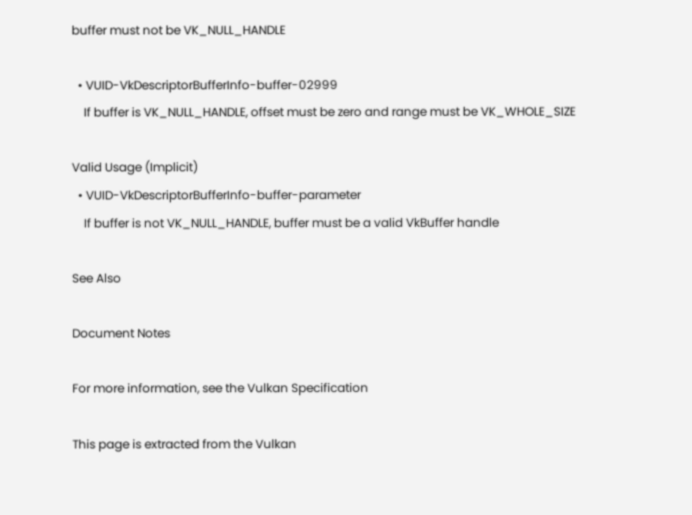buffer must not be VK_NULL_HANDLE

  • VUID-VkDescriptorBufferInfo-buffer-02999
    If buffer is VK_NULL_HANDLE, offset must be zero and range must be VK_WHOLE_SIZE

Valid Usage (Implicit)
  • VUID-VkDescriptorBufferInfo-buffer-parameter
    If buffer is not VK_NULL_HANDLE, buffer must be a valid VkBuffer handle

See Also

Document Notes

For more information, see the Vulkan Specification

This page is extracted from the Vulkan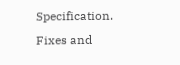Specification. Fixes and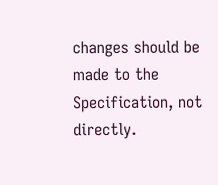changes should be made to the Specification, not directly.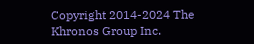Copyright 2014-2024 The Khronos Group Inc.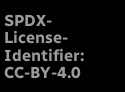SPDX-License-Identifier: CC-BY-4.0